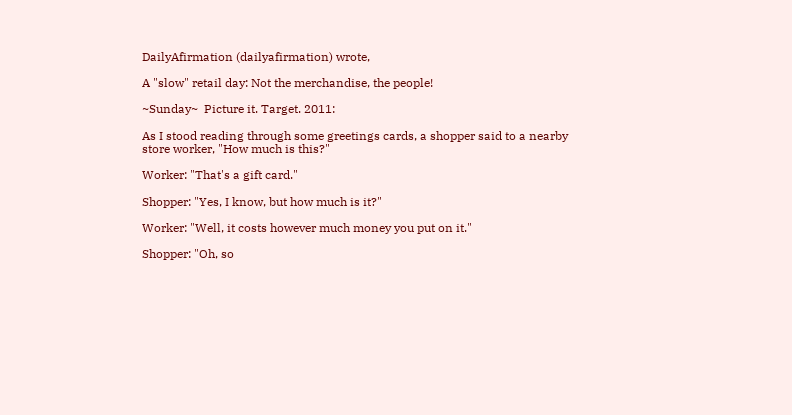DailyAfirmation (dailyafirmation) wrote,

A "slow" retail day: Not the merchandise, the people!

~Sunday~  Picture it. Target. 2011:

As I stood reading through some greetings cards, a shopper said to a nearby store worker, "How much is this?"

Worker: "That's a gift card."

Shopper: "Yes, I know, but how much is it?"

Worker: "Well, it costs however much money you put on it."

Shopper: "Oh, so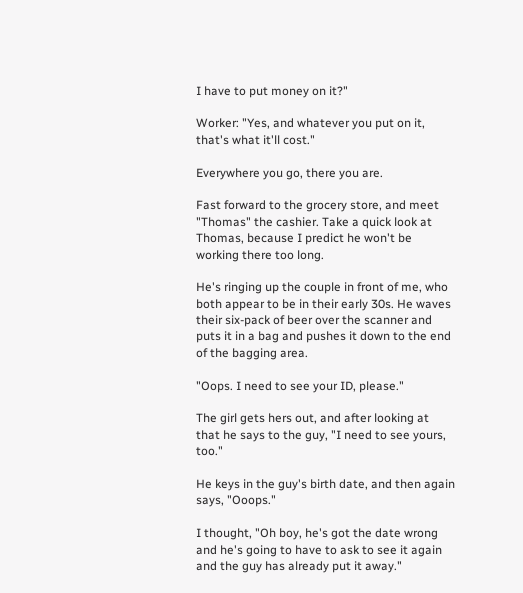I have to put money on it?"

Worker: "Yes, and whatever you put on it, that's what it'll cost."

Everywhere you go, there you are.

Fast forward to the grocery store, and meet "Thomas" the cashier. Take a quick look at Thomas, because I predict he won't be working there too long.

He's ringing up the couple in front of me, who both appear to be in their early 30s. He waves their six-pack of beer over the scanner and puts it in a bag and pushes it down to the end of the bagging area.

"Oops. I need to see your ID, please."

The girl gets hers out, and after looking at that he says to the guy, "I need to see yours, too."

He keys in the guy's birth date, and then again says, "Ooops."

I thought, "Oh boy, he's got the date wrong and he's going to have to ask to see it again and the guy has already put it away."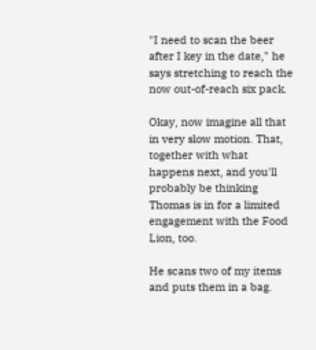"I need to scan the beer after I key in the date," he says stretching to reach the now out-of-reach six pack.

Okay, now imagine all that in very slow motion. That, together with what happens next, and you'll probably be thinking Thomas is in for a limited engagement with the Food Lion, too.

He scans two of my items and puts them in a bag.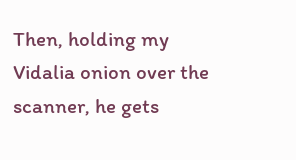Then, holding my Vidalia onion over the scanner, he gets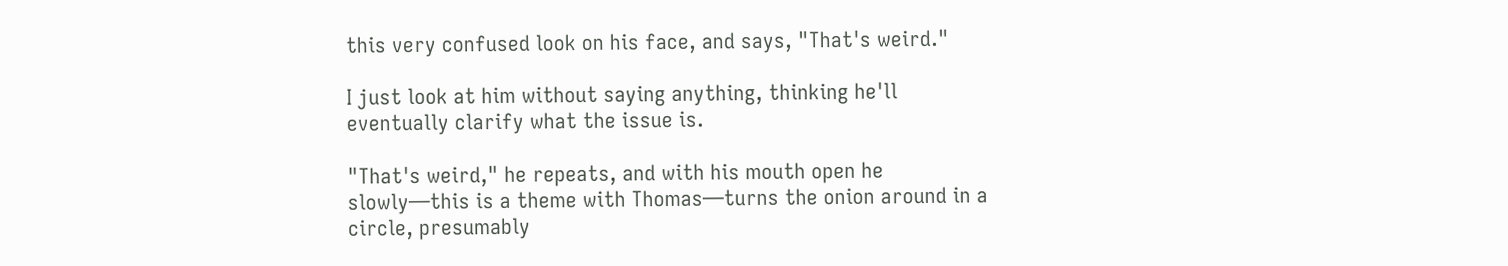this very confused look on his face, and says, "That's weird."

I just look at him without saying anything, thinking he'll eventually clarify what the issue is.

"That's weird," he repeats, and with his mouth open he slowly—this is a theme with Thomas—turns the onion around in a circle, presumably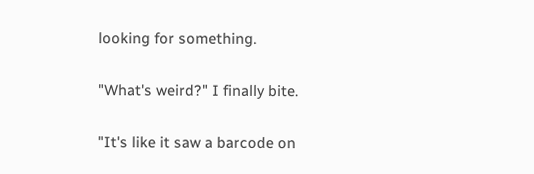looking for something.

"What's weird?" I finally bite.

"It's like it saw a barcode on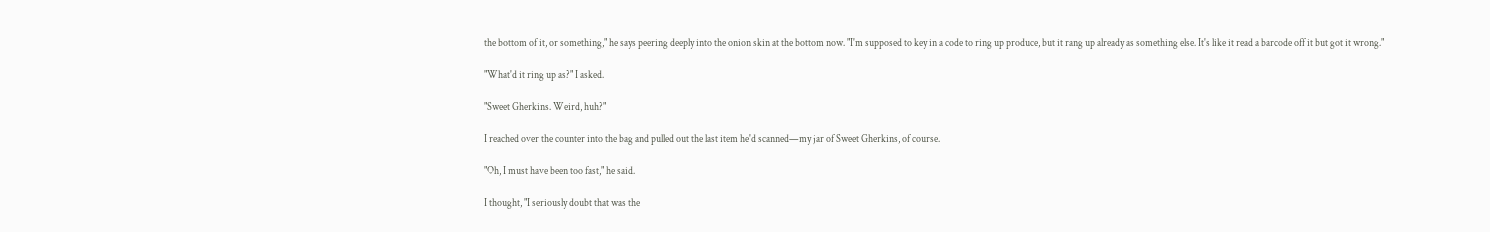the bottom of it, or something," he says peering deeply into the onion skin at the bottom now. "I'm supposed to key in a code to ring up produce, but it rang up already as something else. It's like it read a barcode off it but got it wrong."

"What'd it ring up as?" I asked.

"Sweet Gherkins. Weird, huh?"

I reached over the counter into the bag and pulled out the last item he'd scanned—my jar of Sweet Gherkins, of course.

"Oh, I must have been too fast," he said.

I thought, "I seriously doubt that was the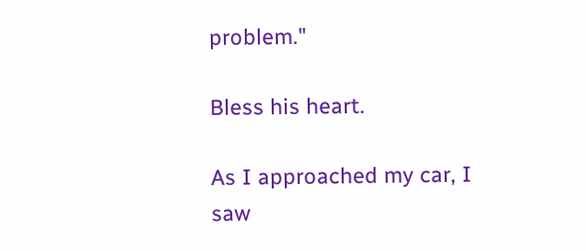problem."

Bless his heart.

As I approached my car, I saw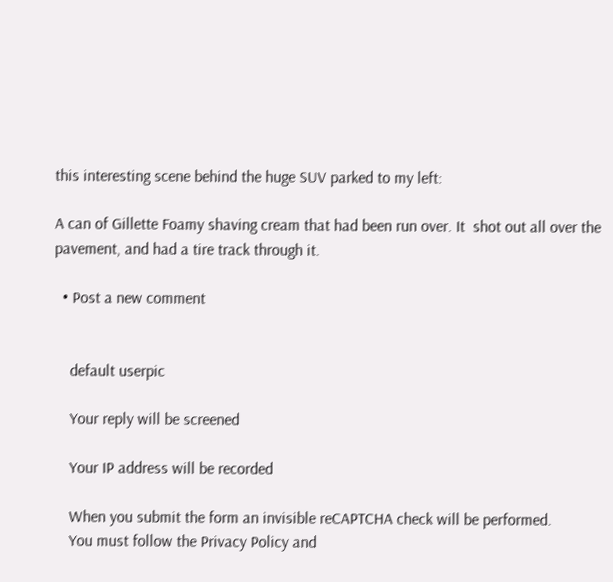this interesting scene behind the huge SUV parked to my left:

A can of Gillette Foamy shaving cream that had been run over. It  shot out all over the pavement, and had a tire track through it.

  • Post a new comment


    default userpic

    Your reply will be screened

    Your IP address will be recorded

    When you submit the form an invisible reCAPTCHA check will be performed.
    You must follow the Privacy Policy and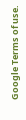Google Terms of use.